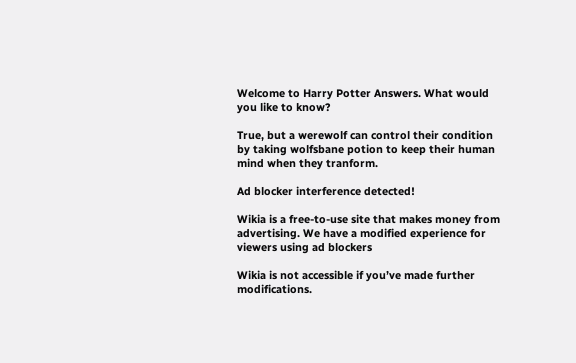Welcome to Harry Potter Answers. What would you like to know?

True, but a werewolf can control their condition by taking wolfsbane potion to keep their human mind when they tranform.

Ad blocker interference detected!

Wikia is a free-to-use site that makes money from advertising. We have a modified experience for viewers using ad blockers

Wikia is not accessible if you’ve made further modifications.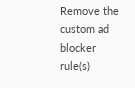Remove the custom ad blocker rule(s)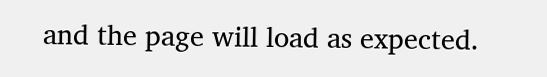and the page will load as expected.